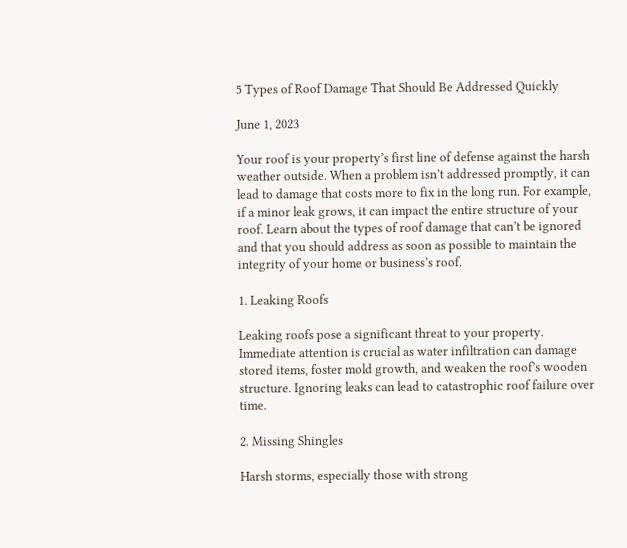5 Types of Roof Damage That Should Be Addressed Quickly

June 1, 2023

Your roof is your property’s first line of defense against the harsh weather outside. When a problem isn’t addressed promptly, it can lead to damage that costs more to fix in the long run. For example, if a minor leak grows, it can impact the entire structure of your roof. Learn about the types of roof damage that can’t be ignored and that you should address as soon as possible to maintain the integrity of your home or business’s roof.

1. Leaking Roofs

Leaking roofs pose a significant threat to your property. Immediate attention is crucial as water infiltration can damage stored items, foster mold growth, and weaken the roof’s wooden structure. Ignoring leaks can lead to catastrophic roof failure over time.

2. Missing Shingles

Harsh storms, especially those with strong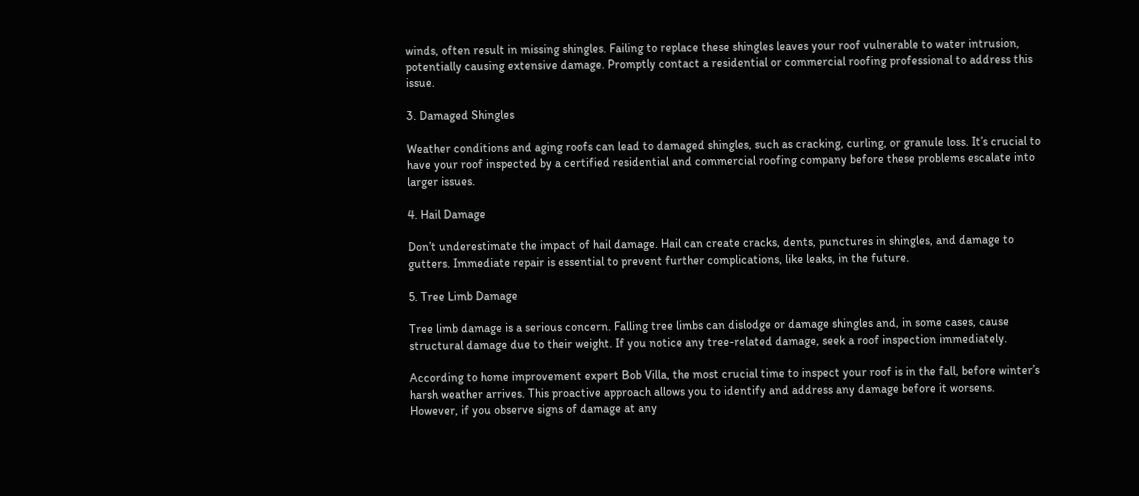winds, often result in missing shingles. Failing to replace these shingles leaves your roof vulnerable to water intrusion, potentially causing extensive damage. Promptly contact a residential or commercial roofing professional to address this issue.

3. Damaged Shingles

Weather conditions and aging roofs can lead to damaged shingles, such as cracking, curling, or granule loss. It’s crucial to have your roof inspected by a certified residential and commercial roofing company before these problems escalate into larger issues.

4. Hail Damage

Don’t underestimate the impact of hail damage. Hail can create cracks, dents, punctures in shingles, and damage to gutters. Immediate repair is essential to prevent further complications, like leaks, in the future.

5. Tree Limb Damage

Tree limb damage is a serious concern. Falling tree limbs can dislodge or damage shingles and, in some cases, cause structural damage due to their weight. If you notice any tree-related damage, seek a roof inspection immediately.

According to home improvement expert Bob Villa, the most crucial time to inspect your roof is in the fall, before winter’s harsh weather arrives. This proactive approach allows you to identify and address any damage before it worsens. However, if you observe signs of damage at any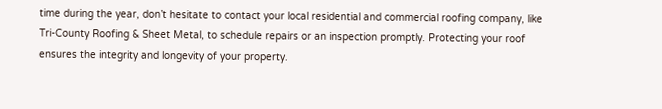time during the year, don’t hesitate to contact your local residential and commercial roofing company, like Tri-County Roofing & Sheet Metal, to schedule repairs or an inspection promptly. Protecting your roof ensures the integrity and longevity of your property.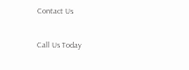Contact Us

Call Us Today